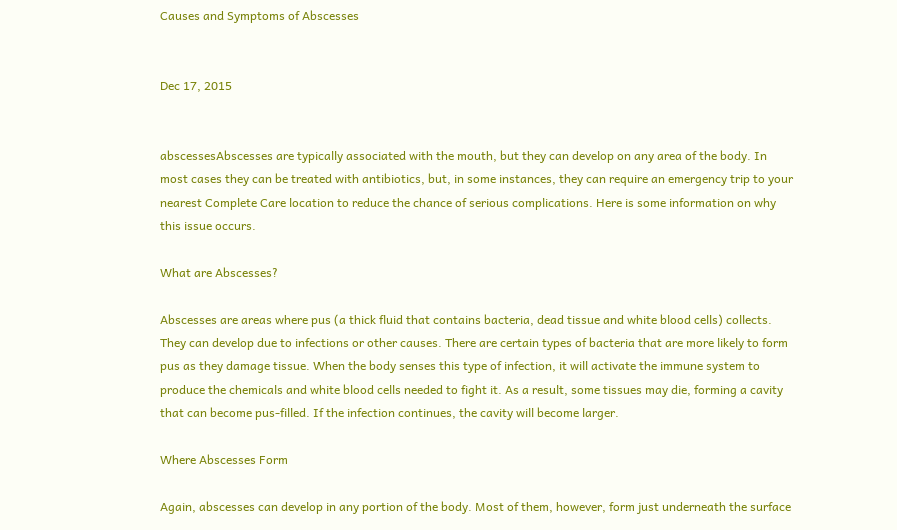Causes and Symptoms of Abscesses


Dec 17, 2015


abscessesAbscesses are typically associated with the mouth, but they can develop on any area of the body. In most cases they can be treated with antibiotics, but, in some instances, they can require an emergency trip to your nearest Complete Care location to reduce the chance of serious complications. Here is some information on why this issue occurs.

What are Abscesses?

Abscesses are areas where pus (a thick fluid that contains bacteria, dead tissue and white blood cells) collects. They can develop due to infections or other causes. There are certain types of bacteria that are more likely to form pus as they damage tissue. When the body senses this type of infection, it will activate the immune system to produce the chemicals and white blood cells needed to fight it. As a result, some tissues may die, forming a cavity that can become pus-filled. If the infection continues, the cavity will become larger.

Where Abscesses Form

Again, abscesses can develop in any portion of the body. Most of them, however, form just underneath the surface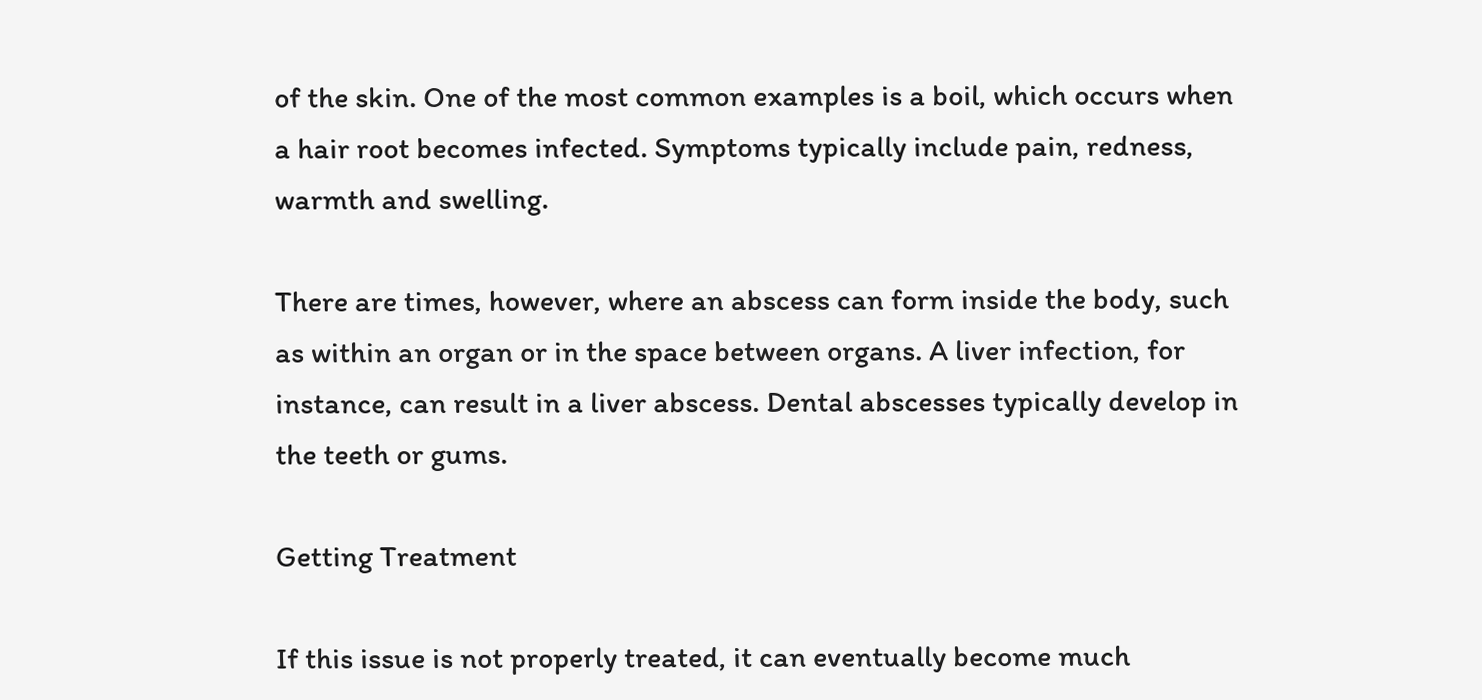of the skin. One of the most common examples is a boil, which occurs when a hair root becomes infected. Symptoms typically include pain, redness, warmth and swelling.

There are times, however, where an abscess can form inside the body, such as within an organ or in the space between organs. A liver infection, for instance, can result in a liver abscess. Dental abscesses typically develop in the teeth or gums.

Getting Treatment

If this issue is not properly treated, it can eventually become much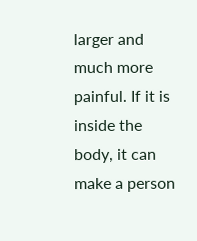larger and much more painful. If it is inside the body, it can make a person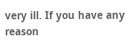very ill. If you have any reason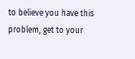to believe you have this problem, get to your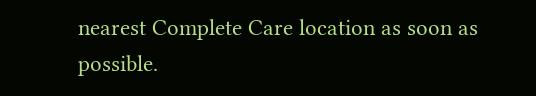nearest Complete Care location as soon as possible.